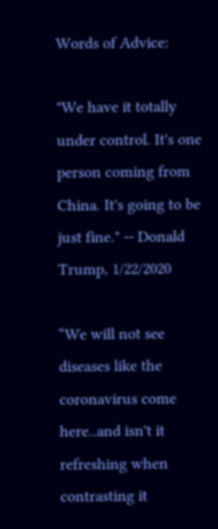Words of Advice:

"We have it totally under control. It's one person coming from China. It's going to be just fine." -- Donald Trump, 1/22/2020

“We will not see diseases like the coronavirus come here..and isn't it refreshing when contrasting it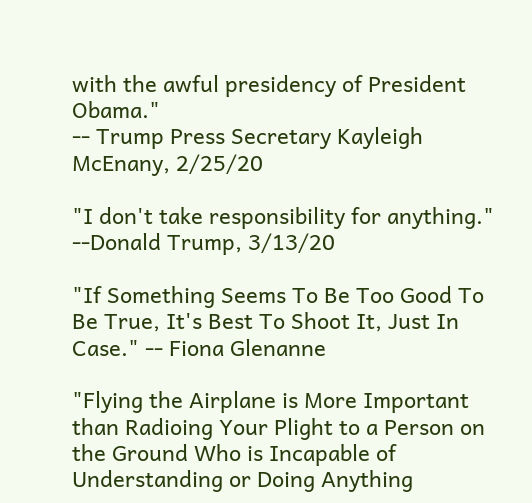with the awful presidency of President Obama."
-- Trump Press Secretary Kayleigh McEnany, 2/25/20

"I don't take responsibility for anything." --Donald Trump, 3/13/20

"If Something Seems To Be Too Good To Be True, It's Best To Shoot It, Just In Case." -- Fiona Glenanne

"Flying the Airplane is More Important than Radioing Your Plight to a Person on the Ground Who is Incapable of Understanding or Doing Anything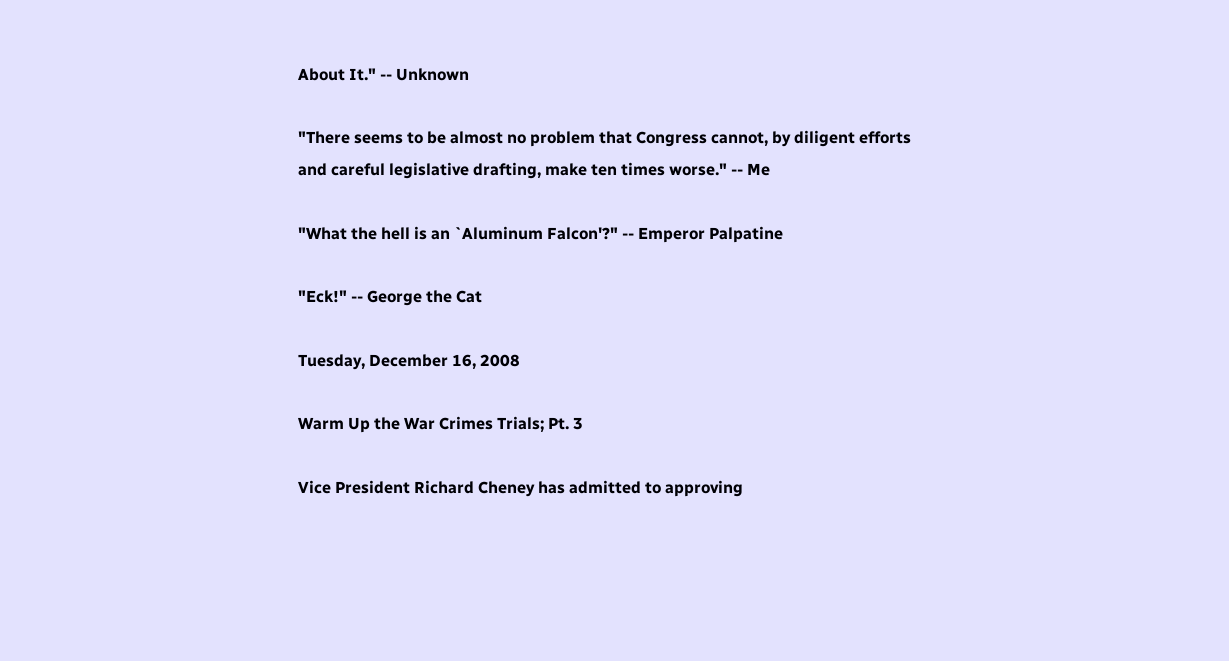About It." -- Unknown

"There seems to be almost no problem that Congress cannot, by diligent efforts and careful legislative drafting, make ten times worse." -- Me

"What the hell is an `Aluminum Falcon'?" -- Emperor Palpatine

"Eck!" -- George the Cat

Tuesday, December 16, 2008

Warm Up the War Crimes Trials; Pt. 3

Vice President Richard Cheney has admitted to approving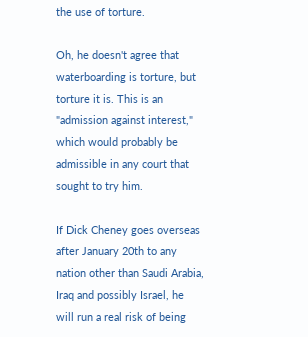the use of torture.

Oh, he doesn't agree that waterboarding is torture, but torture it is. This is an "admission against interest," which would probably be admissible in any court that sought to try him.

If Dick Cheney goes overseas after January 20th to any nation other than Saudi Arabia, Iraq and possibly Israel, he will run a real risk of being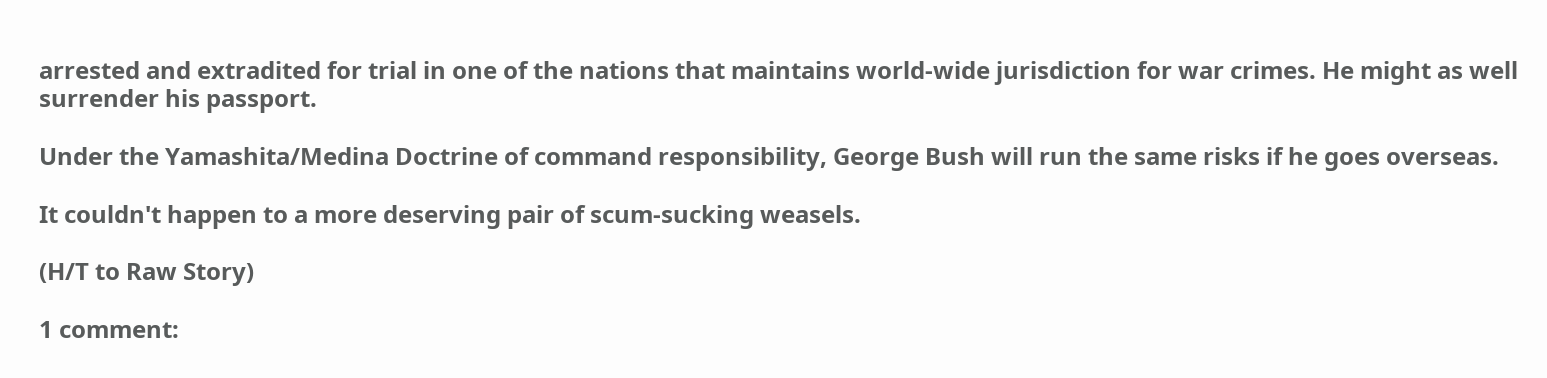arrested and extradited for trial in one of the nations that maintains world-wide jurisdiction for war crimes. He might as well surrender his passport.

Under the Yamashita/Medina Doctrine of command responsibility, George Bush will run the same risks if he goes overseas.

It couldn't happen to a more deserving pair of scum-sucking weasels.

(H/T to Raw Story)

1 comment: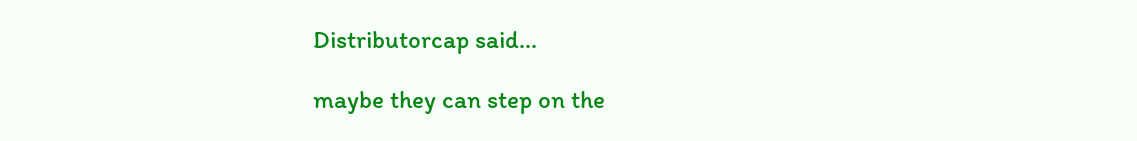Distributorcap said...

maybe they can step on the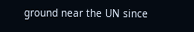ground near the UN since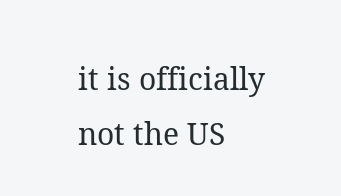it is officially not the US